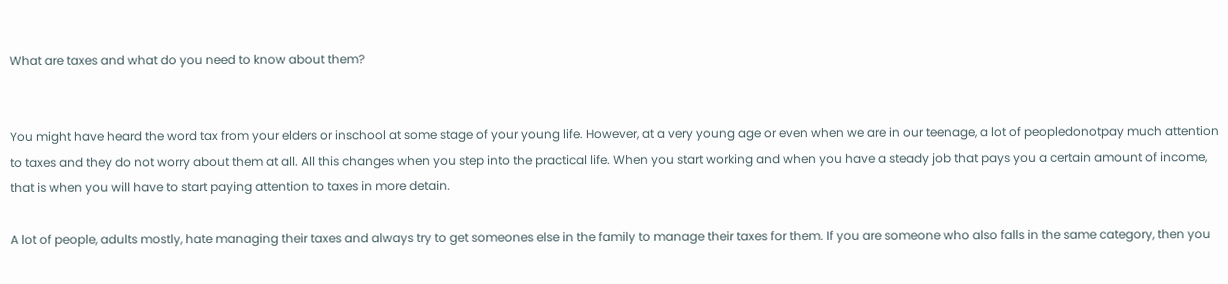What are taxes and what do you need to know about them?


You might have heard the word tax from your elders or inschool at some stage of your young life. However, at a very young age or even when we are in our teenage, a lot of peopledonotpay much attention to taxes and they do not worry about them at all. All this changes when you step into the practical life. When you start working and when you have a steady job that pays you a certain amount of income, that is when you will have to start paying attention to taxes in more detain.

A lot of people, adults mostly, hate managing their taxes and always try to get someones else in the family to manage their taxes for them. If you are someone who also falls in the same category, then you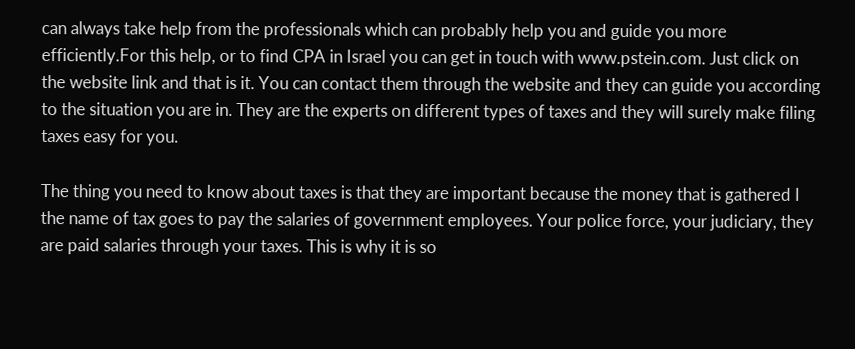can always take help from the professionals which can probably help you and guide you more efficiently.For this help, or to find CPA in Israel you can get in touch with www.pstein.com. Just click on the website link and that is it. You can contact them through the website and they can guide you according to the situation you are in. They are the experts on different types of taxes and they will surely make filing taxes easy for you.

The thing you need to know about taxes is that they are important because the money that is gathered I the name of tax goes to pay the salaries of government employees. Your police force, your judiciary, they are paid salaries through your taxes. This is why it is so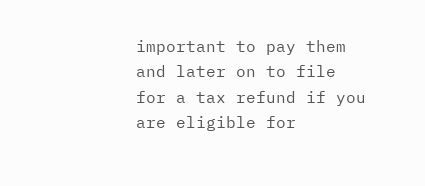important to pay them and later on to file for a tax refund if you are eligible for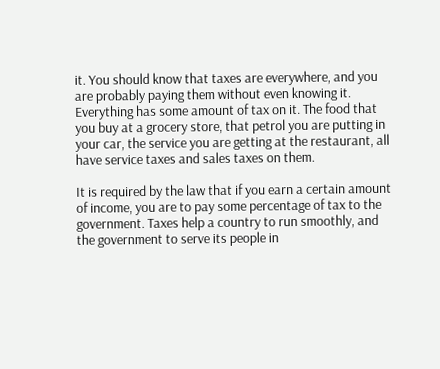it. You should know that taxes are everywhere, and you are probably paying them without even knowing it. Everything has some amount of tax on it. The food that you buy at a grocery store, that petrol you are putting in your car, the service you are getting at the restaurant, all have service taxes and sales taxes on them.

It is required by the law that if you earn a certain amount of income, you are to pay some percentage of tax to the government. Taxes help a country to run smoothly, and the government to serve its people in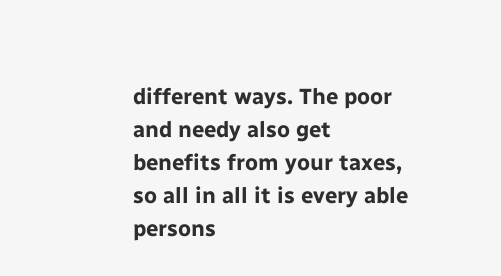different ways. The poor and needy also get benefits from your taxes, so all in all it is every able persons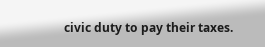civic duty to pay their taxes.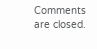Comments are closed.